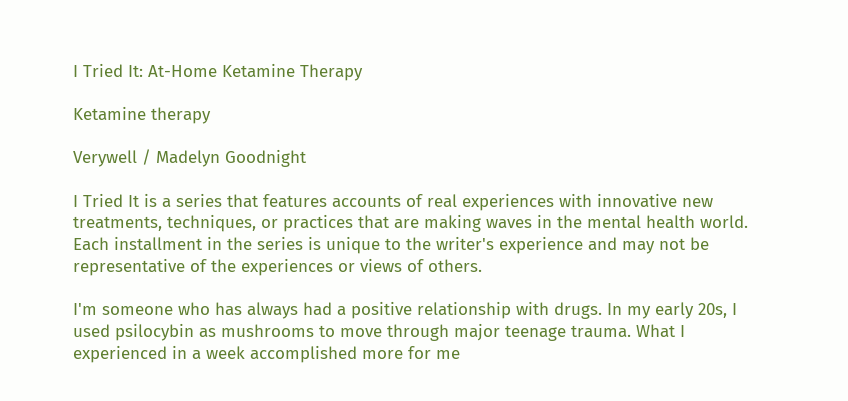I Tried It: At-Home Ketamine Therapy

Ketamine therapy

Verywell / Madelyn Goodnight

I Tried It is a series that features accounts of real experiences with innovative new treatments, techniques, or practices that are making waves in the mental health world. Each installment in the series is unique to the writer's experience and may not be representative of the experiences or views of others.

I'm someone who has always had a positive relationship with drugs. In my early 20s, I used psilocybin as mushrooms to move through major teenage trauma. What I experienced in a week accomplished more for me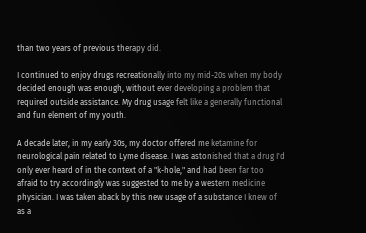than two years of previous therapy did.

I continued to enjoy drugs recreationally into my mid-20s when my body decided enough was enough, without ever developing a problem that required outside assistance. My drug usage felt like a generally functional and fun element of my youth.

A decade later, in my early 30s, my doctor offered me ketamine for neurological pain related to Lyme disease. I was astonished that a drug I'd only ever heard of in the context of a "k-hole," and had been far too afraid to try accordingly was suggested to me by a western medicine physician. I was taken aback by this new usage of a substance I knew of as a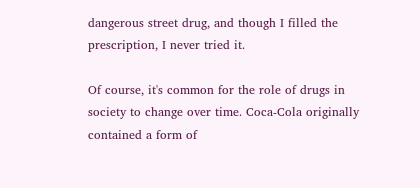dangerous street drug, and though I filled the prescription, I never tried it.

Of course, it's common for the role of drugs in society to change over time. Coca-Cola originally contained a form of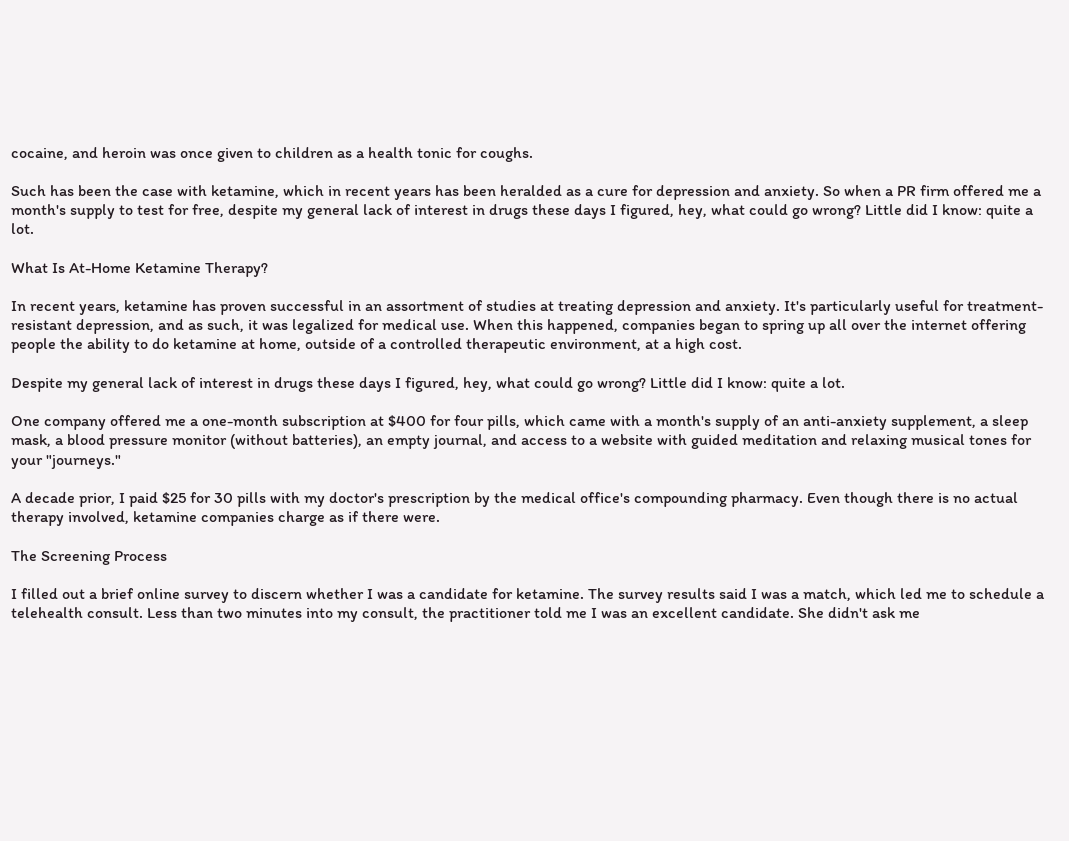cocaine, and heroin was once given to children as a health tonic for coughs.

Such has been the case with ketamine, which in recent years has been heralded as a cure for depression and anxiety. So when a PR firm offered me a month's supply to test for free, despite my general lack of interest in drugs these days I figured, hey, what could go wrong? Little did I know: quite a lot.

What Is At-Home Ketamine Therapy?

In recent years, ketamine has proven successful in an assortment of studies at treating depression and anxiety. It's particularly useful for treatment-resistant depression, and as such, it was legalized for medical use. When this happened, companies began to spring up all over the internet offering people the ability to do ketamine at home, outside of a controlled therapeutic environment, at a high cost.

Despite my general lack of interest in drugs these days I figured, hey, what could go wrong? Little did I know: quite a lot.

One company offered me a one-month subscription at $400 for four pills, which came with a month's supply of an anti-anxiety supplement, a sleep mask, a blood pressure monitor (without batteries), an empty journal, and access to a website with guided meditation and relaxing musical tones for your "journeys."

A decade prior, I paid $25 for 30 pills with my doctor's prescription by the medical office's compounding pharmacy. Even though there is no actual therapy involved, ketamine companies charge as if there were.

The Screening Process

I filled out a brief online survey to discern whether I was a candidate for ketamine. The survey results said I was a match, which led me to schedule a telehealth consult. Less than two minutes into my consult, the practitioner told me I was an excellent candidate. She didn't ask me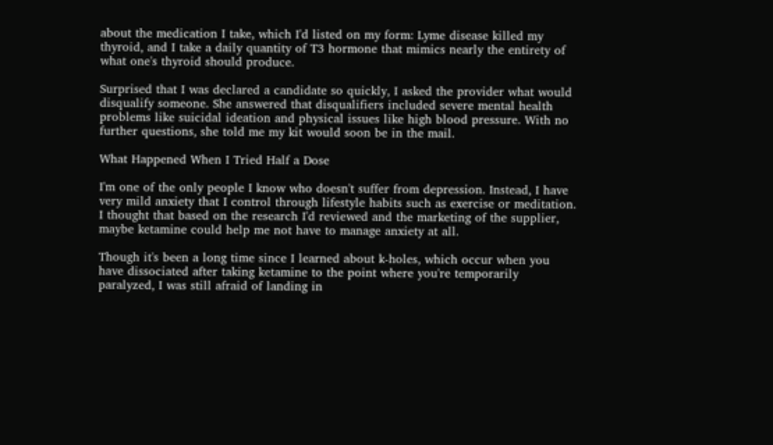about the medication I take, which I'd listed on my form: Lyme disease killed my thyroid, and I take a daily quantity of T3 hormone that mimics nearly the entirety of what one's thyroid should produce.

Surprised that I was declared a candidate so quickly, I asked the provider what would disqualify someone. She answered that disqualifiers included severe mental health problems like suicidal ideation and physical issues like high blood pressure. With no further questions, she told me my kit would soon be in the mail.

What Happened When I Tried Half a Dose

I'm one of the only people I know who doesn't suffer from depression. Instead, I have very mild anxiety that I control through lifestyle habits such as exercise or meditation. I thought that based on the research I'd reviewed and the marketing of the supplier, maybe ketamine could help me not have to manage anxiety at all.

Though it's been a long time since I learned about k-holes, which occur when you have dissociated after taking ketamine to the point where you're temporarily paralyzed, I was still afraid of landing in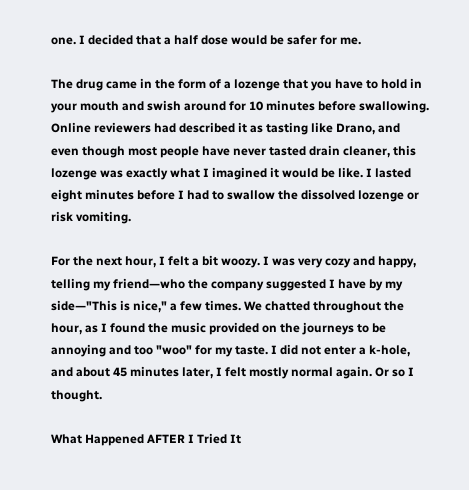one. I decided that a half dose would be safer for me.

The drug came in the form of a lozenge that you have to hold in your mouth and swish around for 10 minutes before swallowing. Online reviewers had described it as tasting like Drano, and even though most people have never tasted drain cleaner, this lozenge was exactly what I imagined it would be like. I lasted eight minutes before I had to swallow the dissolved lozenge or risk vomiting.

For the next hour, I felt a bit woozy. I was very cozy and happy, telling my friend—who the company suggested I have by my side—"This is nice," a few times. We chatted throughout the hour, as I found the music provided on the journeys to be annoying and too "woo" for my taste. I did not enter a k-hole, and about 45 minutes later, I felt mostly normal again. Or so I thought.

What Happened AFTER I Tried It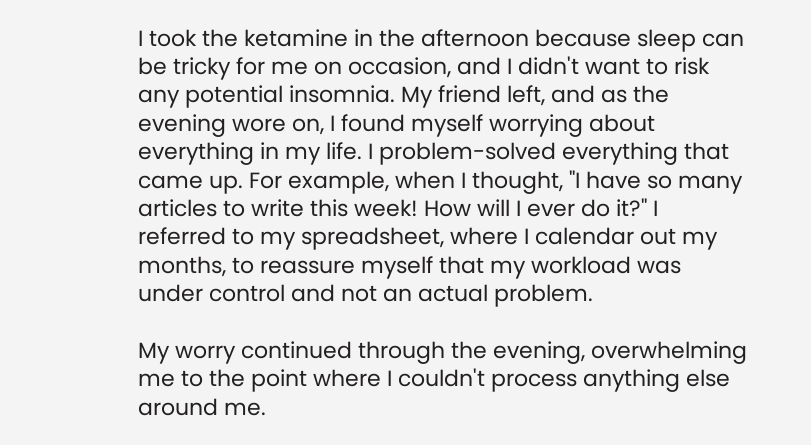I took the ketamine in the afternoon because sleep can be tricky for me on occasion, and I didn't want to risk any potential insomnia. My friend left, and as the evening wore on, I found myself worrying about everything in my life. I problem-solved everything that came up. For example, when I thought, "I have so many articles to write this week! How will I ever do it?" I referred to my spreadsheet, where I calendar out my months, to reassure myself that my workload was under control and not an actual problem.

My worry continued through the evening, overwhelming me to the point where I couldn't process anything else around me.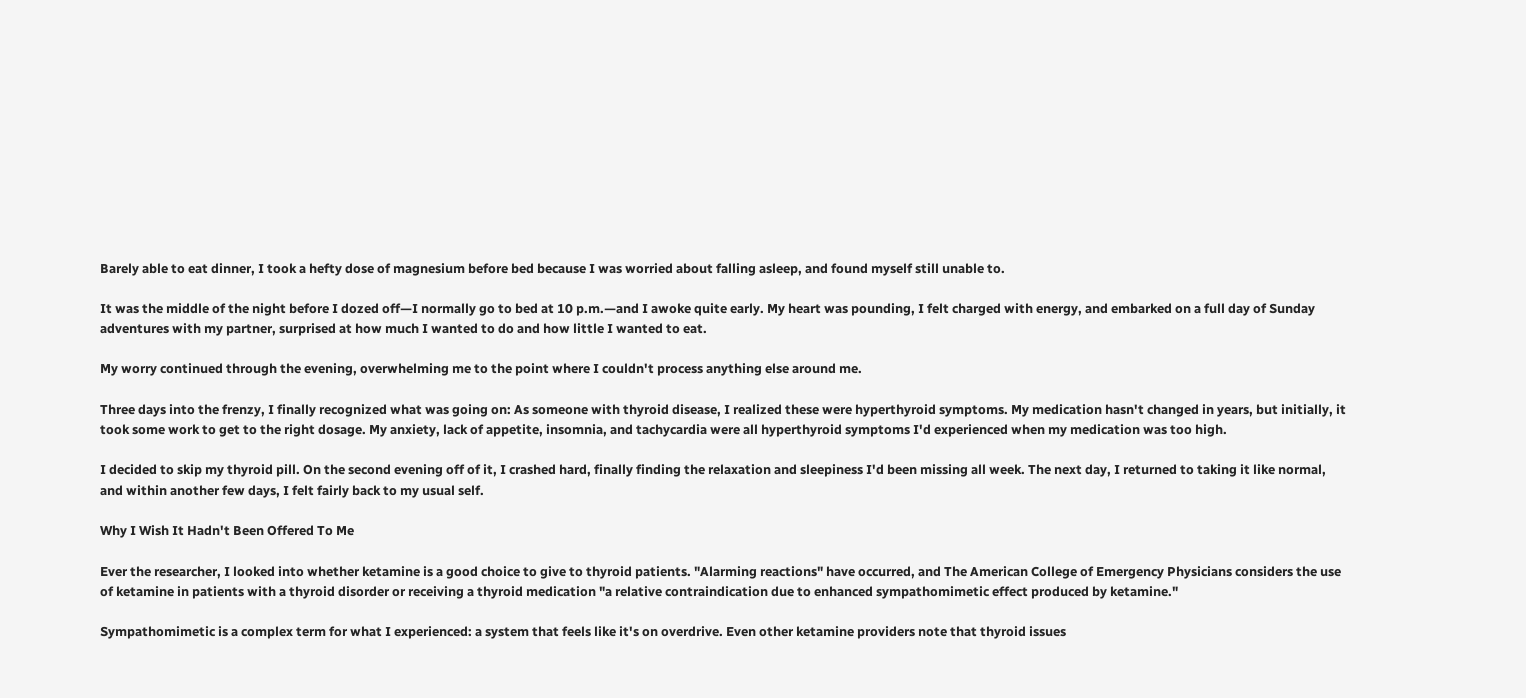Barely able to eat dinner, I took a hefty dose of magnesium before bed because I was worried about falling asleep, and found myself still unable to.

It was the middle of the night before I dozed off—I normally go to bed at 10 p.m.—and I awoke quite early. My heart was pounding, I felt charged with energy, and embarked on a full day of Sunday adventures with my partner, surprised at how much I wanted to do and how little I wanted to eat.

My worry continued through the evening, overwhelming me to the point where I couldn't process anything else around me.

Three days into the frenzy, I finally recognized what was going on: As someone with thyroid disease, I realized these were hyperthyroid symptoms. My medication hasn't changed in years, but initially, it took some work to get to the right dosage. My anxiety, lack of appetite, insomnia, and tachycardia were all hyperthyroid symptoms I'd experienced when my medication was too high.

I decided to skip my thyroid pill. On the second evening off of it, I crashed hard, finally finding the relaxation and sleepiness I'd been missing all week. The next day, I returned to taking it like normal, and within another few days, I felt fairly back to my usual self.

Why I Wish It Hadn't Been Offered To Me

Ever the researcher, I looked into whether ketamine is a good choice to give to thyroid patients. "Alarming reactions" have occurred, and The American College of Emergency Physicians considers the use of ketamine in patients with a thyroid disorder or receiving a thyroid medication "a relative contraindication due to enhanced sympathomimetic effect produced by ketamine."

Sympathomimetic is a complex term for what I experienced: a system that feels like it's on overdrive. Even other ketamine providers note that thyroid issues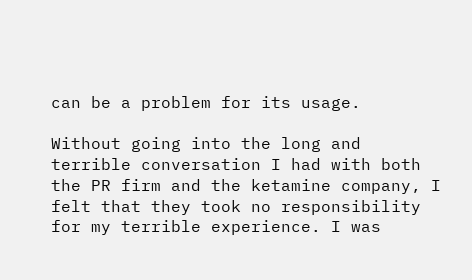can be a problem for its usage.

Without going into the long and terrible conversation I had with both the PR firm and the ketamine company, I felt that they took no responsibility for my terrible experience. I was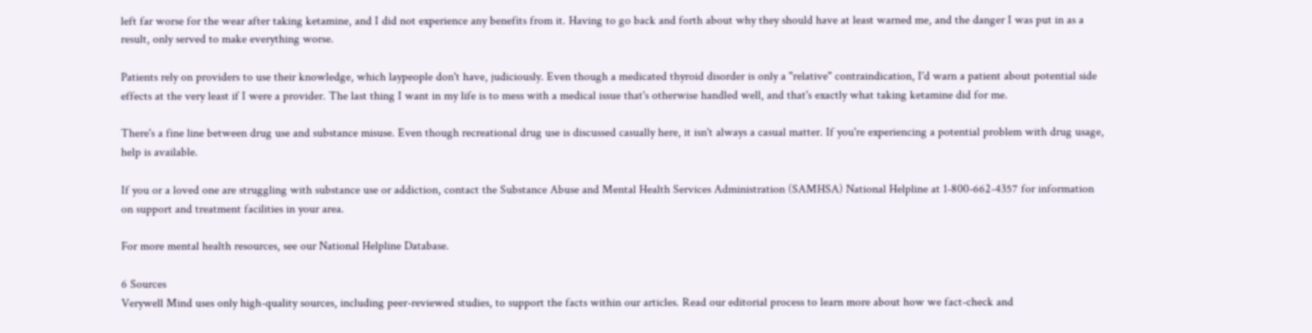left far worse for the wear after taking ketamine, and I did not experience any benefits from it. Having to go back and forth about why they should have at least warned me, and the danger I was put in as a result, only served to make everything worse.

Patients rely on providers to use their knowledge, which laypeople don't have, judiciously. Even though a medicated thyroid disorder is only a "relative" contraindication, I'd warn a patient about potential side effects at the very least if I were a provider. The last thing I want in my life is to mess with a medical issue that's otherwise handled well, and that's exactly what taking ketamine did for me.

There's a fine line between drug use and substance misuse. Even though recreational drug use is discussed casually here, it isn't always a casual matter. If you're experiencing a potential problem with drug usage, help is available.

If you or a loved one are struggling with substance use or addiction, contact the Substance Abuse and Mental Health Services Administration (SAMHSA) National Helpline at 1-800-662-4357 for information on support and treatment facilities in your area.

For more mental health resources, see our National Helpline Database.

6 Sources
Verywell Mind uses only high-quality sources, including peer-reviewed studies, to support the facts within our articles. Read our editorial process to learn more about how we fact-check and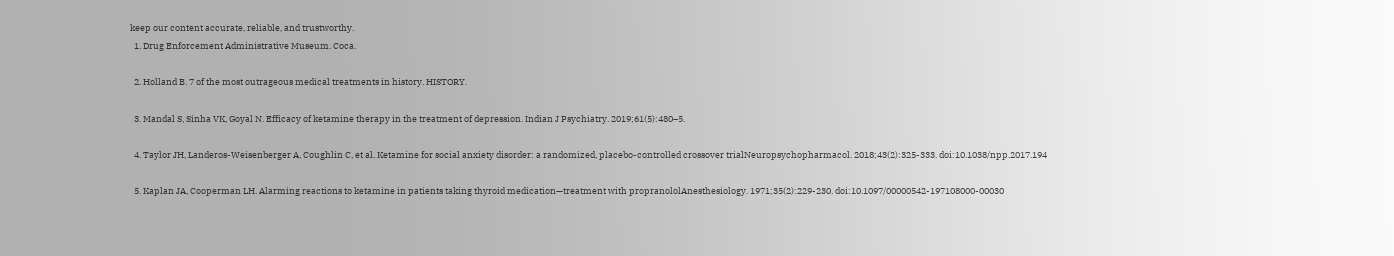keep our content accurate, reliable, and trustworthy.
  1. Drug Enforcement Administrative Museum. Coca.

  2. Holland B. 7 of the most outrageous medical treatments in history. HISTORY.

  3. Mandal S, Sinha VK, Goyal N. Efficacy of ketamine therapy in the treatment of depression. Indian J Psychiatry. 2019;61(5):480–5.

  4. Taylor JH, Landeros-Weisenberger A, Coughlin C, et al. Ketamine for social anxiety disorder: a randomized, placebo-controlled crossover trialNeuropsychopharmacol. 2018;43(2):325-333. doi:10.1038/npp.2017.194

  5. Kaplan JA, Cooperman LH. Alarming reactions to ketamine in patients taking thyroid medication—treatment with propranololAnesthesiology. 1971;35(2):229-230. doi:10.1097/00000542-197108000-00030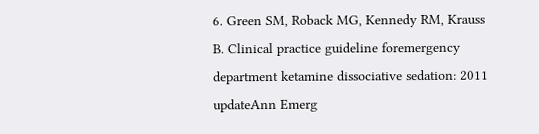6. Green SM, Roback MG, Kennedy RM, Krauss B. Clinical practice guideline foremergency department ketamine dissociative sedation: 2011 updateAnn Emerg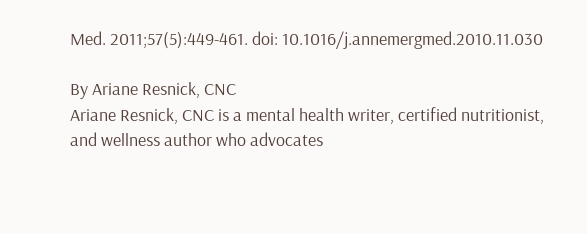Med. 2011;57(5):449-461. doi: 10.1016/j.annemergmed.2010.11.030

By Ariane Resnick, CNC
Ariane Resnick, CNC is a mental health writer, certified nutritionist, and wellness author who advocates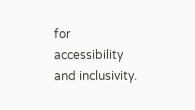for accessibility and inclusivity.